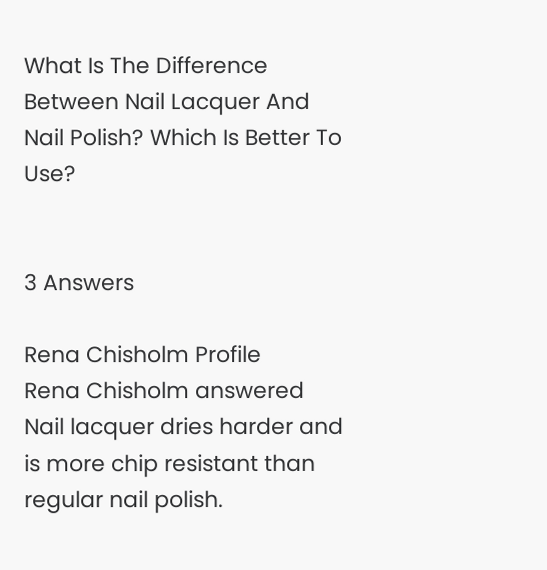What Is The Difference Between Nail Lacquer And Nail Polish? Which Is Better To Use?


3 Answers

Rena Chisholm Profile
Rena Chisholm answered
Nail lacquer dries harder and is more chip resistant than regular nail polish.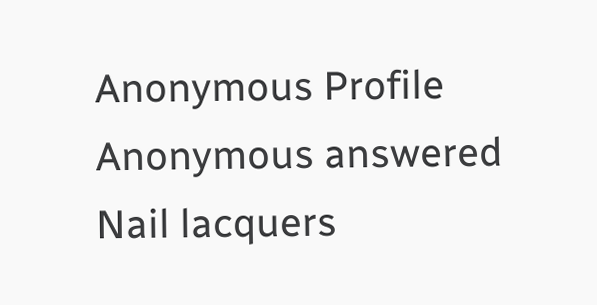Anonymous Profile
Anonymous answered
Nail lacquers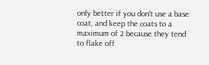only better if you don't use a base coat, and keep the coats to a maximum of 2 because they tend to flake off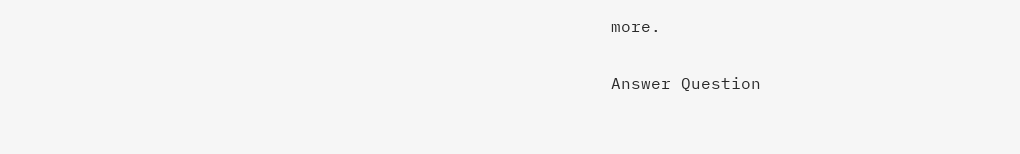more.

Answer Question